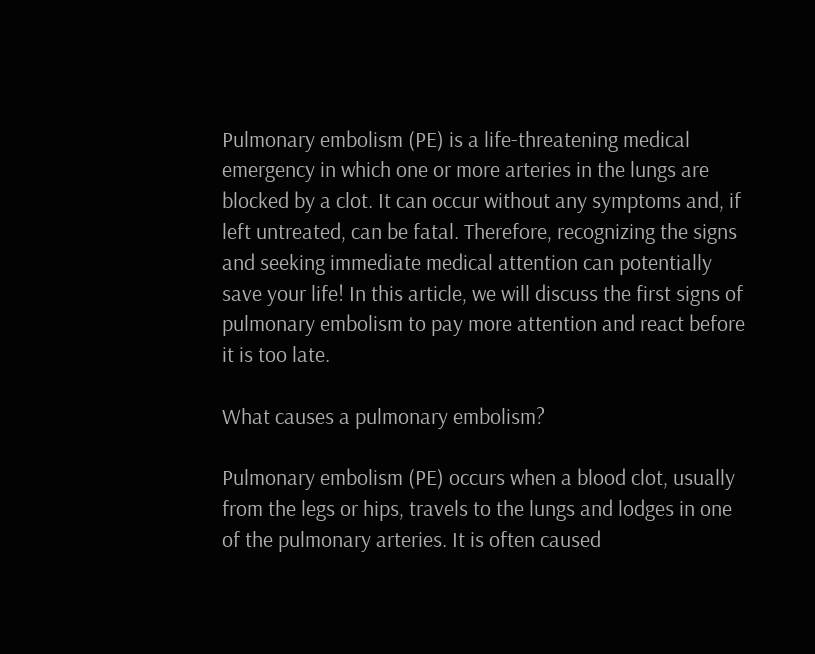Pulmonary embolism (PE) is a life-threatening medical emergency in which one or more arteries in the lungs are blocked by a clot. It can occur without any symptoms and, if left untreated, can be fatal. Therefore, recognizing the signs and seeking immediate medical attention can potentially save your life! In this article, we will discuss the first signs of pulmonary embolism to pay more attention and react before it is too late.

What causes a pulmonary embolism?

Pulmonary embolism (PE) occurs when a blood clot, usually from the legs or hips, travels to the lungs and lodges in one of the pulmonary arteries. It is often caused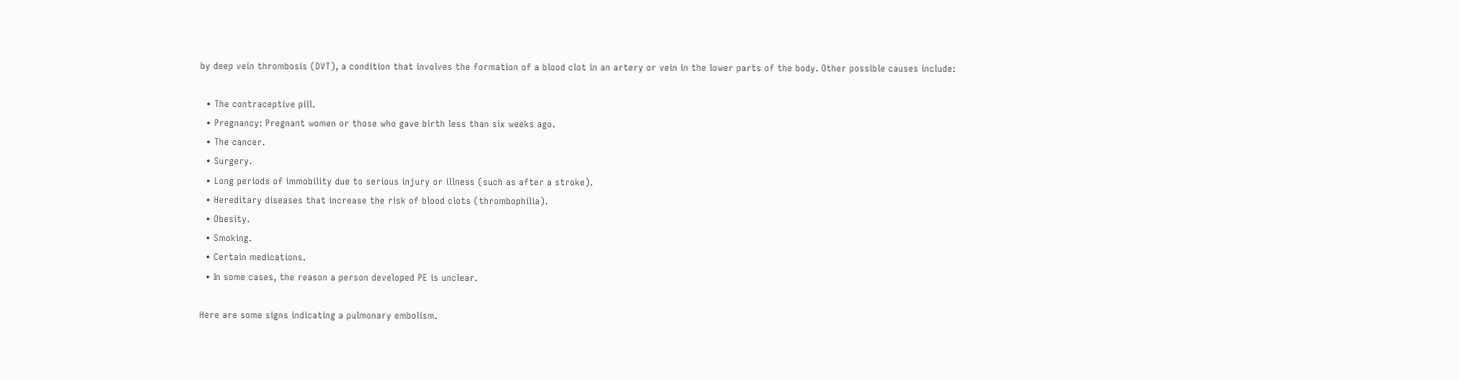by deep vein thrombosis (DVT), a condition that involves the formation of a blood clot in an artery or vein in the lower parts of the body. Other possible causes include:

  • The contraceptive pill.
  • Pregnancy: Pregnant women or those who gave birth less than six weeks ago.
  • The cancer.
  • Surgery.
  • Long periods of immobility due to serious injury or illness (such as after a stroke).
  • Hereditary diseases that increase the risk of blood clots (thrombophilia).
  • Obesity.
  • Smoking.
  • Certain medications.
  • In some cases, the reason a person developed PE is unclear.

Here are some signs indicating a pulmonary embolism.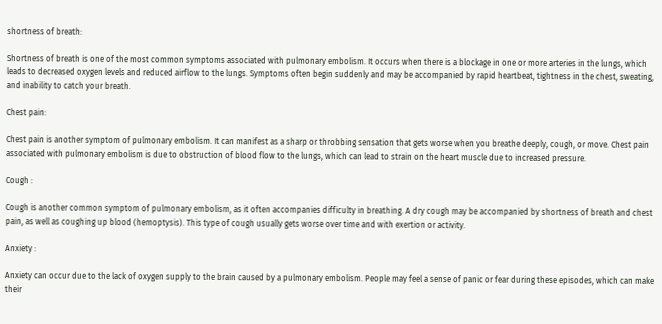shortness of breath:

Shortness of breath is one of the most common symptoms associated with pulmonary embolism. It occurs when there is a blockage in one or more arteries in the lungs, which leads to decreased oxygen levels and reduced airflow to the lungs. Symptoms often begin suddenly and may be accompanied by rapid heartbeat, tightness in the chest, sweating, and inability to catch your breath.

Chest pain:

Chest pain is another symptom of pulmonary embolism. It can manifest as a sharp or throbbing sensation that gets worse when you breathe deeply, cough, or move. Chest pain associated with pulmonary embolism is due to obstruction of blood flow to the lungs, which can lead to strain on the heart muscle due to increased pressure.

Cough :

Cough is another common symptom of pulmonary embolism, as it often accompanies difficulty in breathing. A dry cough may be accompanied by shortness of breath and chest pain, as well as coughing up blood (hemoptysis). This type of cough usually gets worse over time and with exertion or activity.

Anxiety :

Anxiety can occur due to the lack of oxygen supply to the brain caused by a pulmonary embolism. People may feel a sense of panic or fear during these episodes, which can make their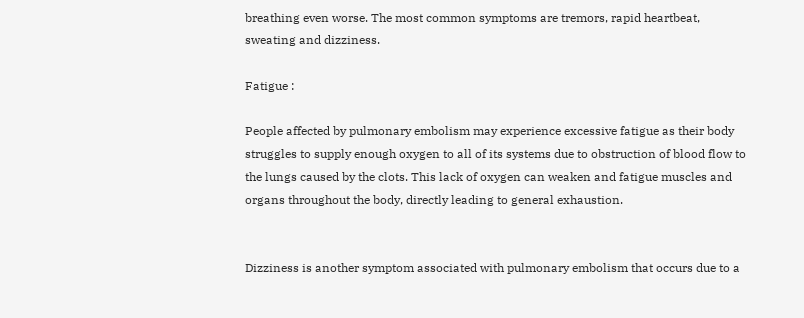breathing even worse. The most common symptoms are tremors, rapid heartbeat, sweating and dizziness.

Fatigue :

People affected by pulmonary embolism may experience excessive fatigue as their body struggles to supply enough oxygen to all of its systems due to obstruction of blood flow to the lungs caused by the clots. This lack of oxygen can weaken and fatigue muscles and organs throughout the body, directly leading to general exhaustion.


Dizziness is another symptom associated with pulmonary embolism that occurs due to a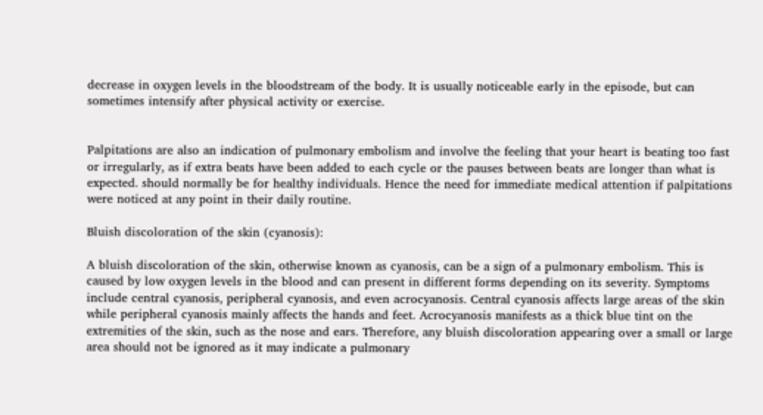decrease in oxygen levels in the bloodstream of the body. It is usually noticeable early in the episode, but can sometimes intensify after physical activity or exercise.


Palpitations are also an indication of pulmonary embolism and involve the feeling that your heart is beating too fast or irregularly, as if extra beats have been added to each cycle or the pauses between beats are longer than what is expected. should normally be for healthy individuals. Hence the need for immediate medical attention if palpitations were noticed at any point in their daily routine.

Bluish discoloration of the skin (cyanosis):

A bluish discoloration of the skin, otherwise known as cyanosis, can be a sign of a pulmonary embolism. This is caused by low oxygen levels in the blood and can present in different forms depending on its severity. Symptoms include central cyanosis, peripheral cyanosis, and even acrocyanosis. Central cyanosis affects large areas of the skin while peripheral cyanosis mainly affects the hands and feet. Acrocyanosis manifests as a thick blue tint on the extremities of the skin, such as the nose and ears. Therefore, any bluish discoloration appearing over a small or large area should not be ignored as it may indicate a pulmonary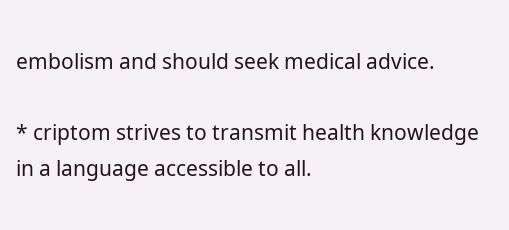embolism and should seek medical advice.

* criptom strives to transmit health knowledge in a language accessible to all.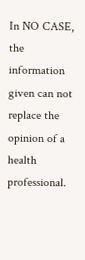In NO CASE, the information given can not replace the opinion of a health professional.